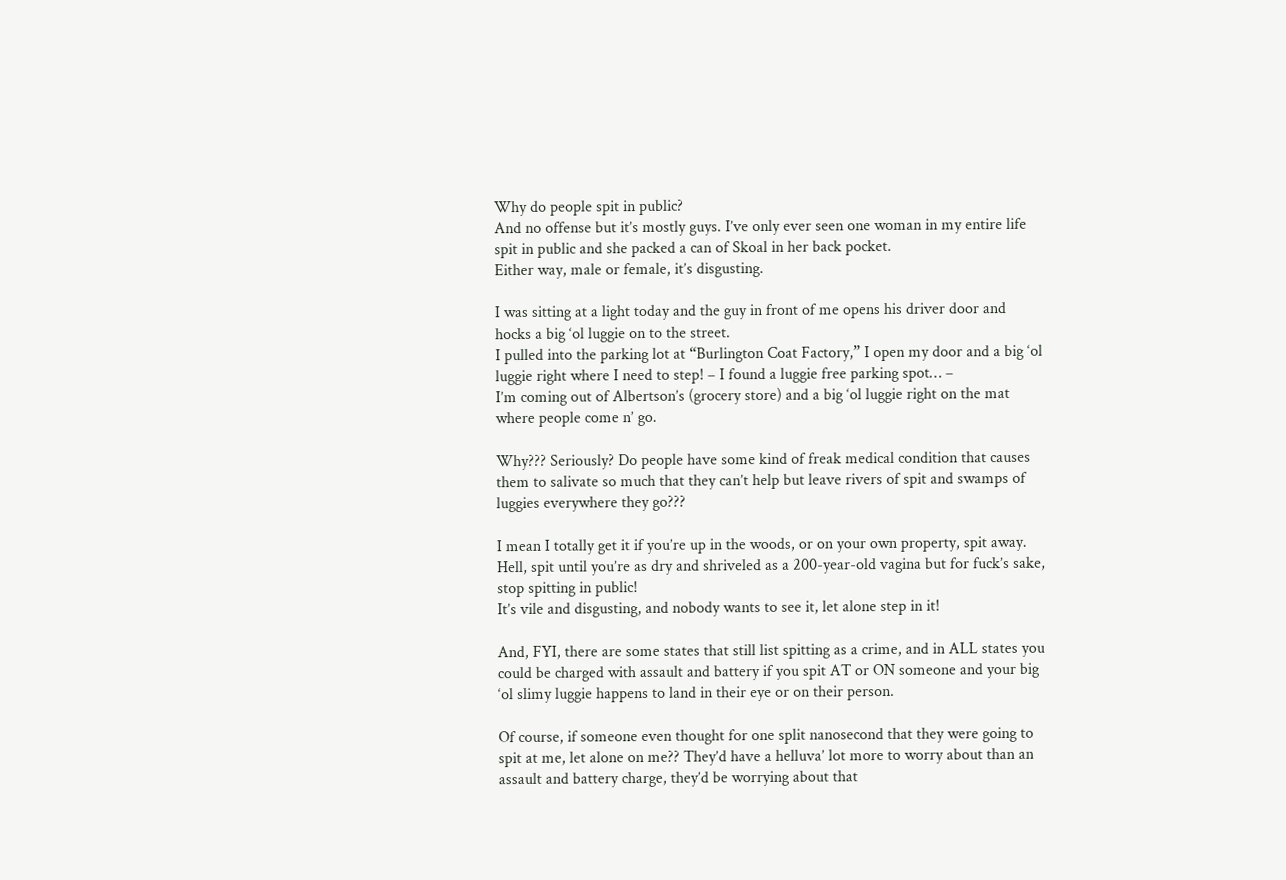Why do people spit in public?
And no offense but it’s mostly guys. I’ve only ever seen one woman in my entire life spit in public and she packed a can of Skoal in her back pocket.
Either way, male or female, it’s disgusting.

I was sitting at a light today and the guy in front of me opens his driver door and hocks a big ‘ol luggie on to the street.
I pulled into the parking lot at “Burlington Coat Factory,” I open my door and a big ‘ol luggie right where I need to step! – I found a luggie free parking spot… –
I’m coming out of Albertson’s (grocery store) and a big ‘ol luggie right on the mat where people come n’ go.

Why??? Seriously? Do people have some kind of freak medical condition that causes them to salivate so much that they can’t help but leave rivers of spit and swamps of luggies everywhere they go???

I mean I totally get it if you’re up in the woods, or on your own property, spit away.
Hell, spit until you’re as dry and shriveled as a 200-year-old vagina but for fuck’s sake, stop spitting in public!
It’s vile and disgusting, and nobody wants to see it, let alone step in it!

And, FYI, there are some states that still list spitting as a crime, and in ALL states you could be charged with assault and battery if you spit AT or ON someone and your big ‘ol slimy luggie happens to land in their eye or on their person.

Of course, if someone even thought for one split nanosecond that they were going to spit at me, let alone on me?? They’d have a helluva’ lot more to worry about than an assault and battery charge, they’d be worrying about that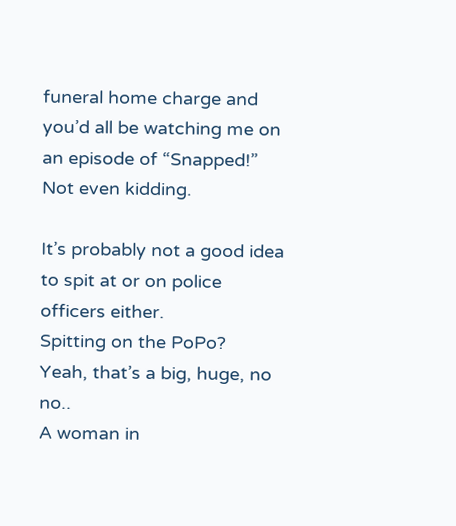funeral home charge and you’d all be watching me on an episode of “Snapped!”
Not even kidding.

It’s probably not a good idea to spit at or on police officers either.
Spitting on the PoPo?
Yeah, that’s a big, huge, no no..
A woman in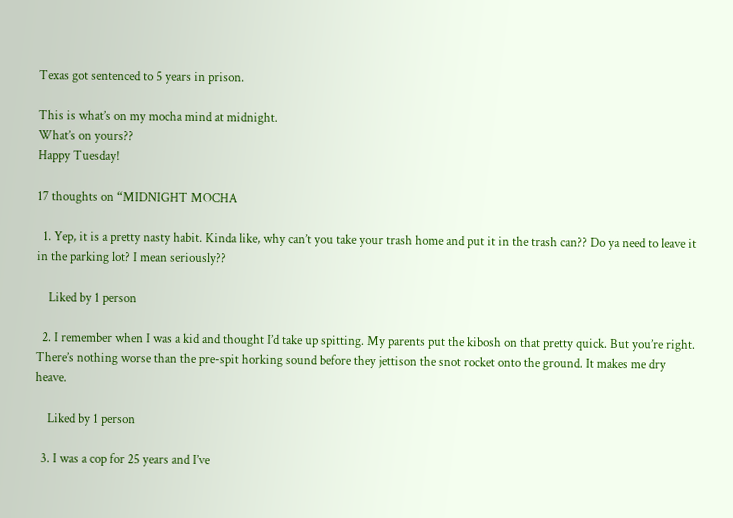Texas got sentenced to 5 years in prison.

This is what’s on my mocha mind at midnight.
What’s on yours??
Happy Tuesday!

17 thoughts on “MIDNIGHT MOCHA

  1. Yep, it is a pretty nasty habit. Kinda like, why can’t you take your trash home and put it in the trash can?? Do ya need to leave it in the parking lot? I mean seriously??

    Liked by 1 person

  2. I remember when I was a kid and thought I’d take up spitting. My parents put the kibosh on that pretty quick. But you’re right. There’s nothing worse than the pre-spit horking sound before they jettison the snot rocket onto the ground. It makes me dry heave.

    Liked by 1 person

  3. I was a cop for 25 years and I’ve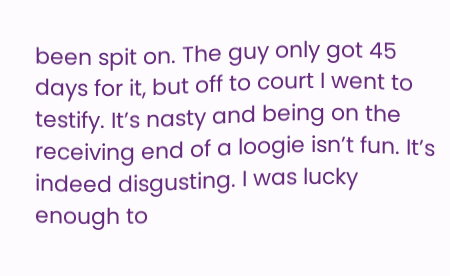been spit on. The guy only got 45 days for it, but off to court I went to testify. It’s nasty and being on the receiving end of a loogie isn’t fun. It’s indeed disgusting. I was lucky enough to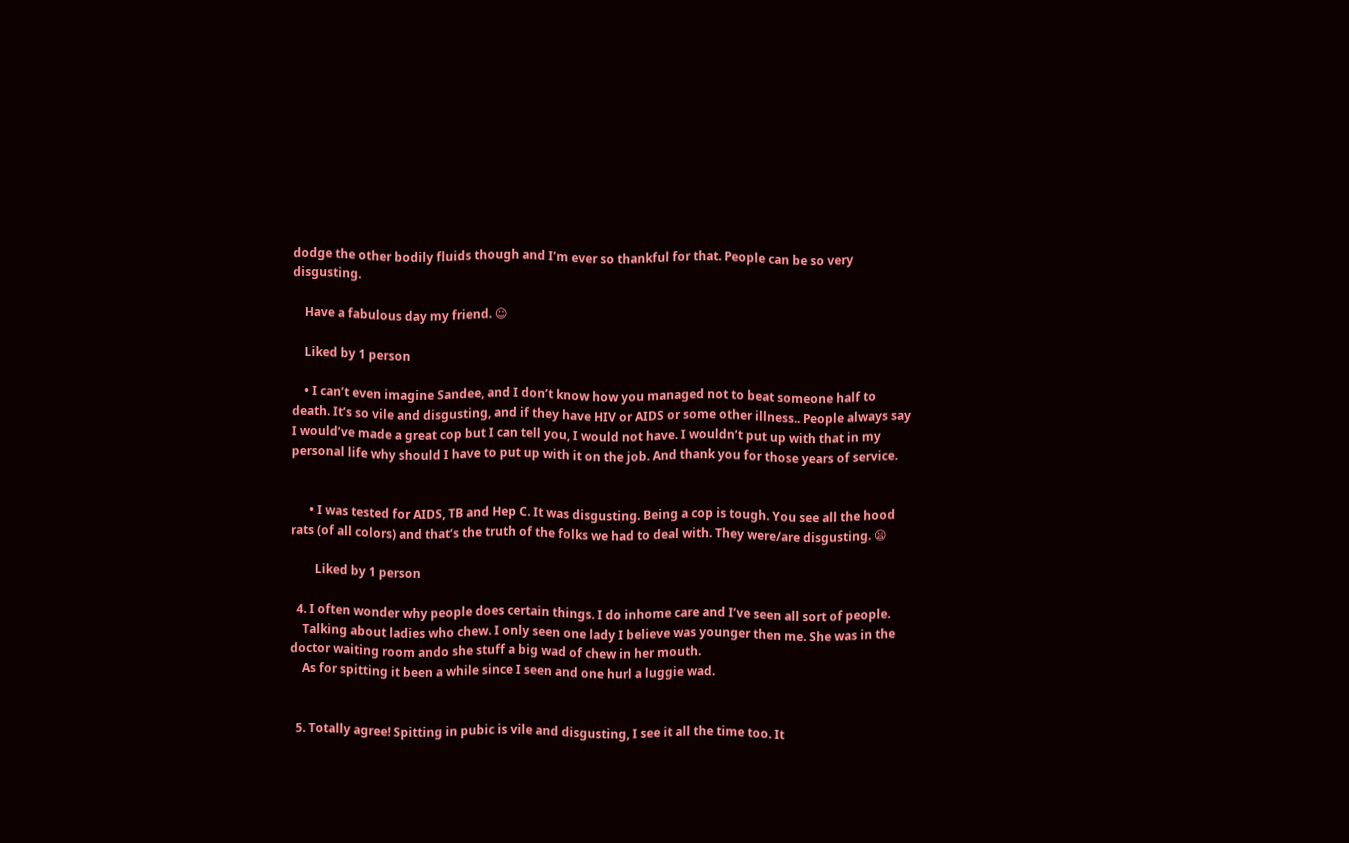dodge the other bodily fluids though and I’m ever so thankful for that. People can be so very disgusting.

    Have a fabulous day my friend. ☺

    Liked by 1 person

    • I can’t even imagine Sandee, and I don’t know how you managed not to beat someone half to death. It’s so vile and disgusting, and if they have HIV or AIDS or some other illness.. People always say I would’ve made a great cop but I can tell you, I would not have. I wouldn’t put up with that in my personal life why should I have to put up with it on the job. And thank you for those years of service.


      • I was tested for AIDS, TB and Hep C. It was disgusting. Being a cop is tough. You see all the hood rats (of all colors) and that’s the truth of the folks we had to deal with. They were/are disgusting. 😦

        Liked by 1 person

  4. I often wonder why people does certain things. I do inhome care and I’ve seen all sort of people.
    Talking about ladies who chew. I only seen one lady I believe was younger then me. She was in the doctor waiting room ando she stuff a big wad of chew in her mouth.
    As for spitting it been a while since I seen and one hurl a luggie wad.


  5. Totally agree! Spitting in pubic is vile and disgusting, I see it all the time too. It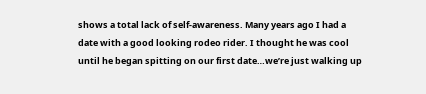shows a total lack of self-awareness. Many years ago I had a date with a good looking rodeo rider. I thought he was cool until he began spitting on our first date…we’re just walking up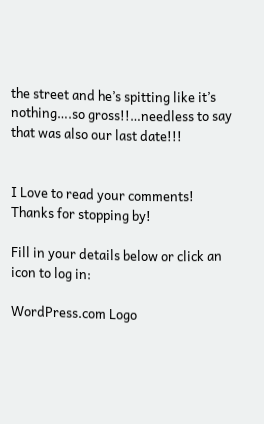the street and he’s spitting like it’s nothing….so gross!!…needless to say that was also our last date!!!


I Love to read your comments! Thanks for stopping by!

Fill in your details below or click an icon to log in:

WordPress.com Logo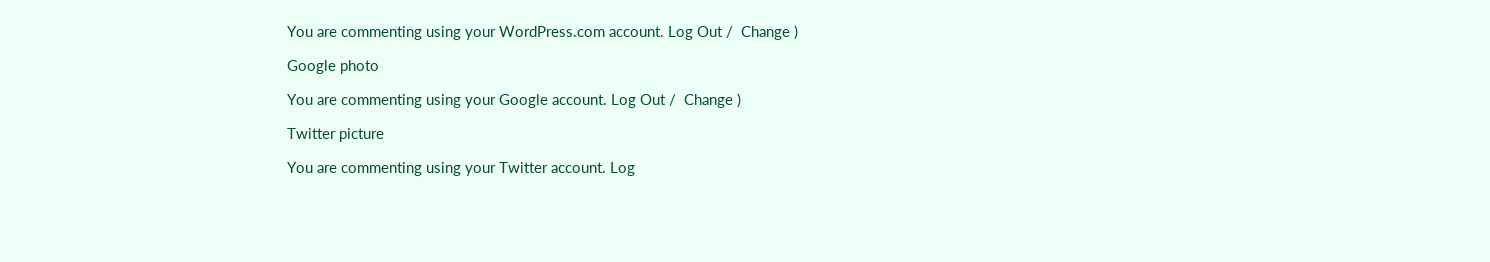You are commenting using your WordPress.com account. Log Out /  Change )

Google photo

You are commenting using your Google account. Log Out /  Change )

Twitter picture

You are commenting using your Twitter account. Log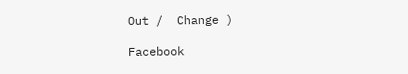Out /  Change )

Facebook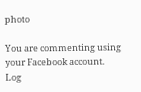photo

You are commenting using your Facebook account. Log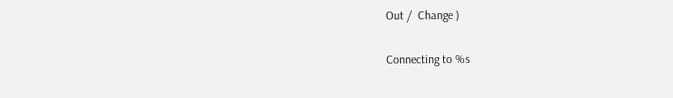Out /  Change )

Connecting to %s